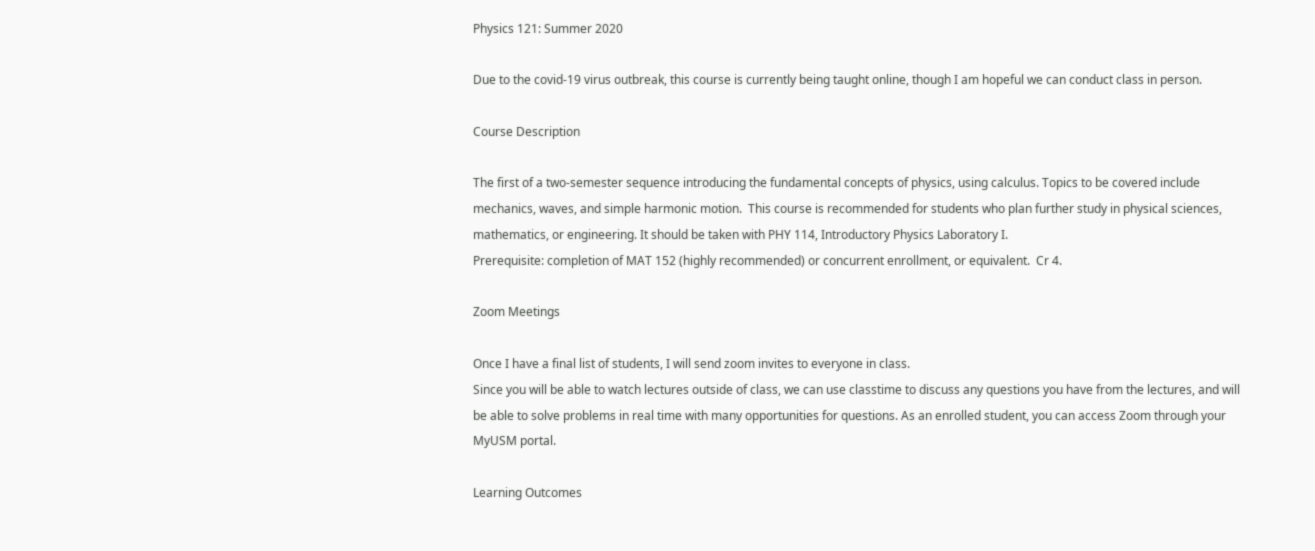Physics 121: Summer 2020

Due to the covid-19 virus outbreak, this course is currently being taught online, though I am hopeful we can conduct class in person.

Course Description

The first of a two-semester sequence introducing the fundamental concepts of physics, using calculus. Topics to be covered include mechanics, waves, and simple harmonic motion.  This course is recommended for students who plan further study in physical sciences, mathematics, or engineering. It should be taken with PHY 114, Introductory Physics Laboratory I.
Prerequisite: completion of MAT 152 (highly recommended) or concurrent enrollment, or equivalent.  Cr 4.

Zoom Meetings

Once I have a final list of students, I will send zoom invites to everyone in class.
Since you will be able to watch lectures outside of class, we can use classtime to discuss any questions you have from the lectures, and will be able to solve problems in real time with many opportunities for questions. As an enrolled student, you can access Zoom through your MyUSM portal.

Learning Outcomes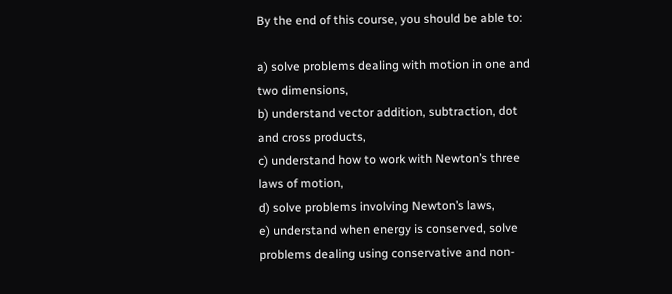By the end of this course, you should be able to:

a) solve problems dealing with motion in one and two dimensions,
b) understand vector addition, subtraction, dot and cross products,
c) understand how to work with Newton’s three laws of motion,
d) solve problems involving Newton’s laws,
e) understand when energy is conserved, solve problems dealing using conservative and non-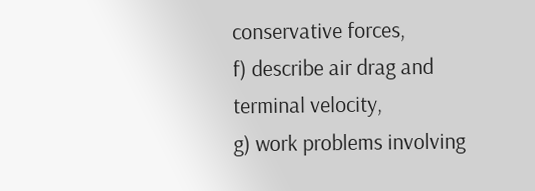conservative forces,
f) describe air drag and terminal velocity,
g) work problems involving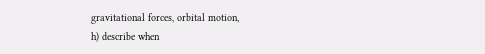gravitational forces, orbital motion,
h) describe when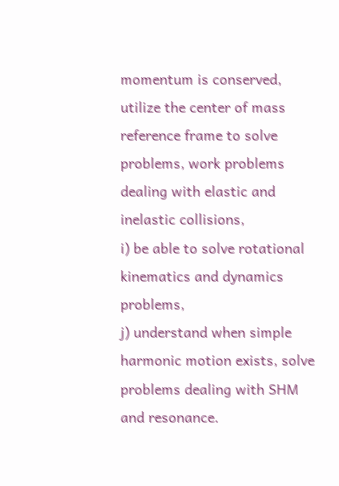momentum is conserved, utilize the center of mass reference frame to solve problems, work problems dealing with elastic and inelastic collisions,
i) be able to solve rotational kinematics and dynamics problems,
j) understand when simple harmonic motion exists, solve problems dealing with SHM and resonance.